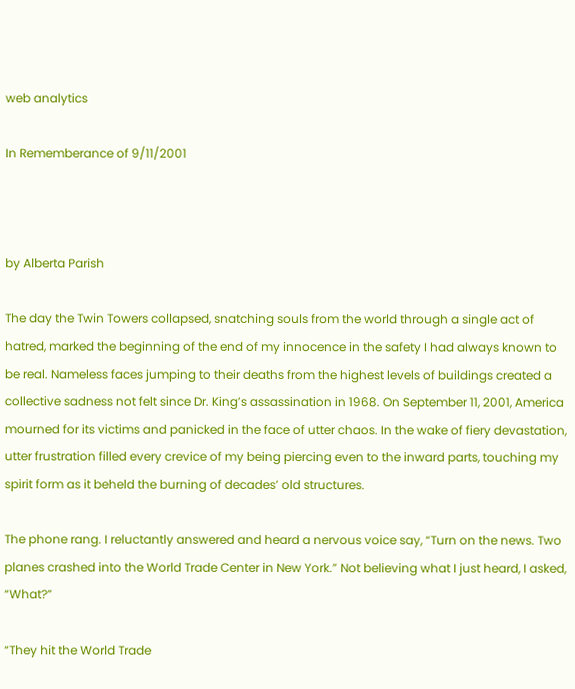web analytics

In Rememberance of 9/11/2001



by Alberta Parish

The day the Twin Towers collapsed, snatching souls from the world through a single act of hatred, marked the beginning of the end of my innocence in the safety I had always known to be real. Nameless faces jumping to their deaths from the highest levels of buildings created a collective sadness not felt since Dr. King’s assassination in 1968. On September 11, 2001, America mourned for its victims and panicked in the face of utter chaos. In the wake of fiery devastation, utter frustration filled every crevice of my being piercing even to the inward parts, touching my spirit form as it beheld the burning of decades’ old structures.

The phone rang. I reluctantly answered and heard a nervous voice say, “Turn on the news. Two planes crashed into the World Trade Center in New York.” Not believing what I just heard, I asked, “What?”

“They hit the World Trade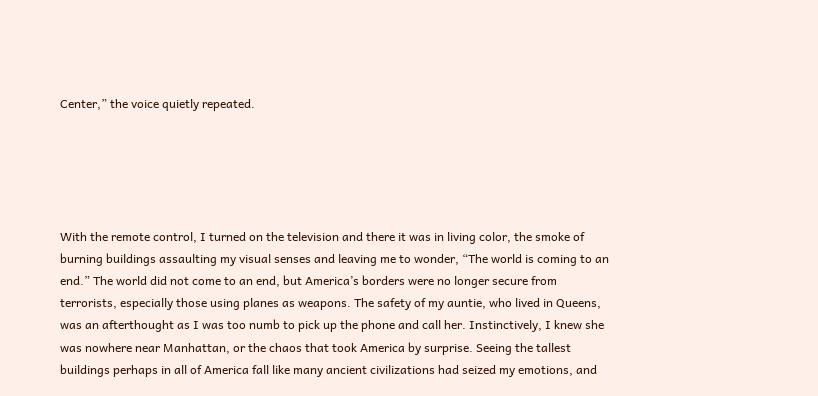Center,” the voice quietly repeated.





With the remote control, I turned on the television and there it was in living color, the smoke of burning buildings assaulting my visual senses and leaving me to wonder, “The world is coming to an end.” The world did not come to an end, but America’s borders were no longer secure from terrorists, especially those using planes as weapons. The safety of my auntie, who lived in Queens, was an afterthought as I was too numb to pick up the phone and call her. Instinctively, I knew she was nowhere near Manhattan, or the chaos that took America by surprise. Seeing the tallest buildings perhaps in all of America fall like many ancient civilizations had seized my emotions, and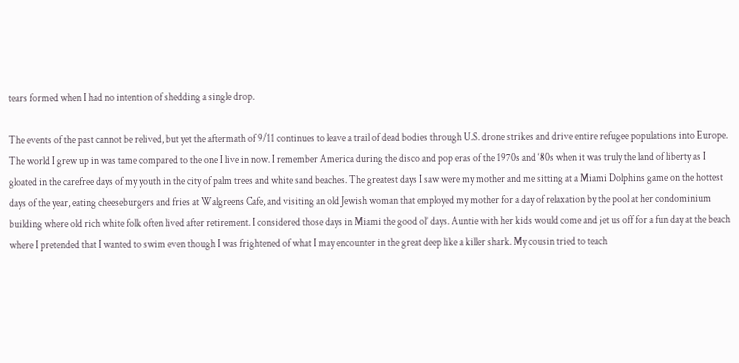tears formed when I had no intention of shedding a single drop.

The events of the past cannot be relived, but yet the aftermath of 9/11 continues to leave a trail of dead bodies through U.S. drone strikes and drive entire refugee populations into Europe. The world I grew up in was tame compared to the one I live in now. I remember America during the disco and pop eras of the 1970s and ‘80s when it was truly the land of liberty as I gloated in the carefree days of my youth in the city of palm trees and white sand beaches. The greatest days I saw were my mother and me sitting at a Miami Dolphins game on the hottest days of the year, eating cheeseburgers and fries at Walgreens Cafe, and visiting an old Jewish woman that employed my mother for a day of relaxation by the pool at her condominium building where old rich white folk often lived after retirement. I considered those days in Miami the good ol’ days. Auntie with her kids would come and jet us off for a fun day at the beach where I pretended that I wanted to swim even though I was frightened of what I may encounter in the great deep like a killer shark. My cousin tried to teach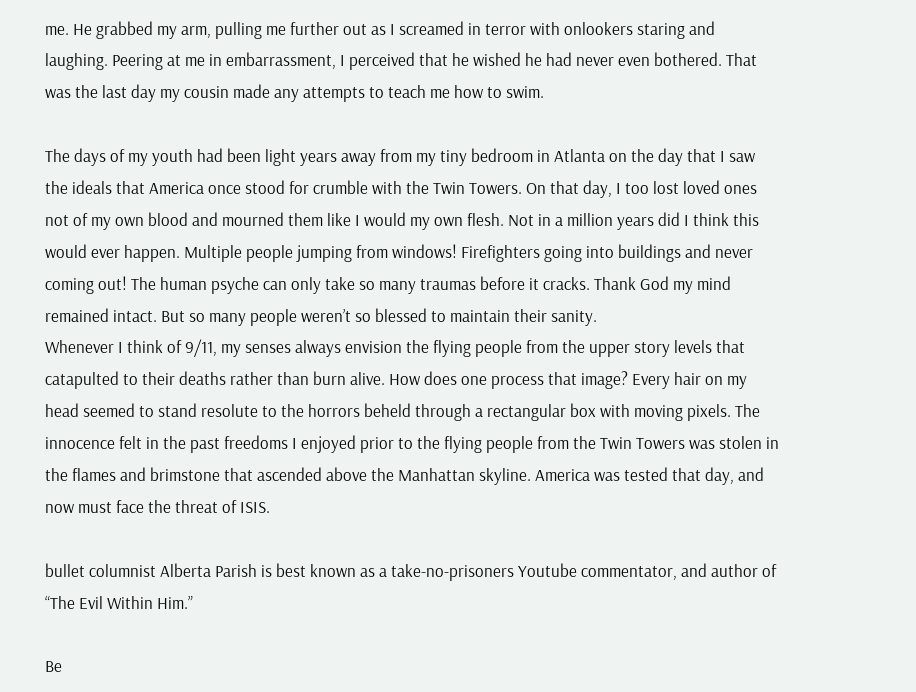me. He grabbed my arm, pulling me further out as I screamed in terror with onlookers staring and laughing. Peering at me in embarrassment, I perceived that he wished he had never even bothered. That was the last day my cousin made any attempts to teach me how to swim.

The days of my youth had been light years away from my tiny bedroom in Atlanta on the day that I saw the ideals that America once stood for crumble with the Twin Towers. On that day, I too lost loved ones not of my own blood and mourned them like I would my own flesh. Not in a million years did I think this would ever happen. Multiple people jumping from windows! Firefighters going into buildings and never coming out! The human psyche can only take so many traumas before it cracks. Thank God my mind remained intact. But so many people weren’t so blessed to maintain their sanity.
Whenever I think of 9/11, my senses always envision the flying people from the upper story levels that catapulted to their deaths rather than burn alive. How does one process that image? Every hair on my head seemed to stand resolute to the horrors beheld through a rectangular box with moving pixels. The innocence felt in the past freedoms I enjoyed prior to the flying people from the Twin Towers was stolen in the flames and brimstone that ascended above the Manhattan skyline. America was tested that day, and now must face the threat of ISIS.

bullet columnist Alberta Parish is best known as a take-no-prisoners Youtube commentator, and author of “The Evil Within Him.”

Be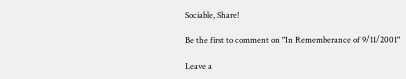Sociable, Share!

Be the first to comment on "In Rememberance of 9/11/2001"

Leave a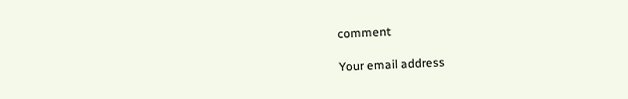comment

Your email address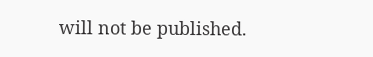will not be published.